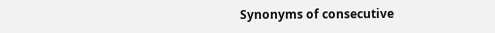Synonyms of consecutive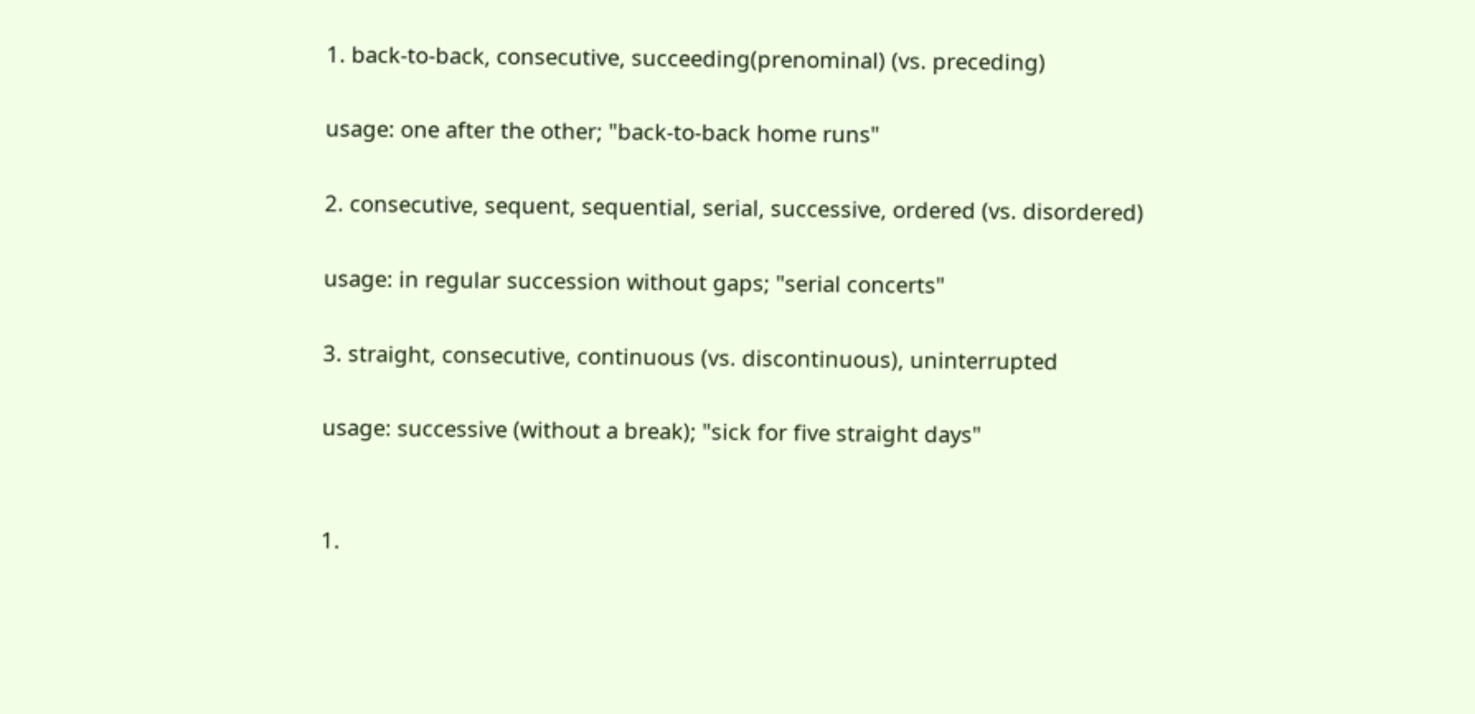1. back-to-back, consecutive, succeeding(prenominal) (vs. preceding)

usage: one after the other; "back-to-back home runs"

2. consecutive, sequent, sequential, serial, successive, ordered (vs. disordered)

usage: in regular succession without gaps; "serial concerts"

3. straight, consecutive, continuous (vs. discontinuous), uninterrupted

usage: successive (without a break); "sick for five straight days"


1.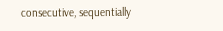consecutive, sequentially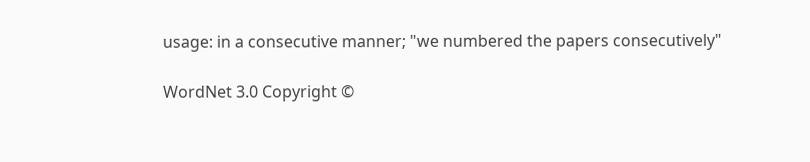usage: in a consecutive manner; "we numbered the papers consecutively"

WordNet 3.0 Copyright ©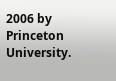2006 by Princeton University.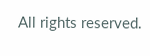All rights reserved.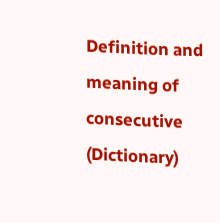Definition and meaning of consecutive (Dictionary)